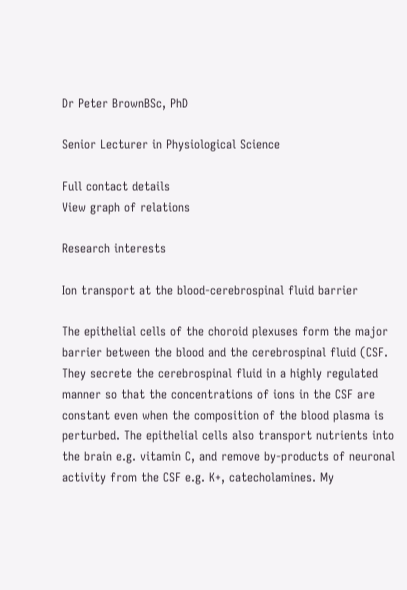Dr Peter BrownBSc, PhD

Senior Lecturer in Physiological Science

Full contact details
View graph of relations

Research interests

Ion transport at the blood-cerebrospinal fluid barrier

The epithelial cells of the choroid plexuses form the major barrier between the blood and the cerebrospinal fluid (CSF. They secrete the cerebrospinal fluid in a highly regulated manner so that the concentrations of ions in the CSF are constant even when the composition of the blood plasma is perturbed. The epithelial cells also transport nutrients into the brain e.g. vitamin C, and remove by-products of neuronal activity from the CSF e.g. K+, catecholamines. My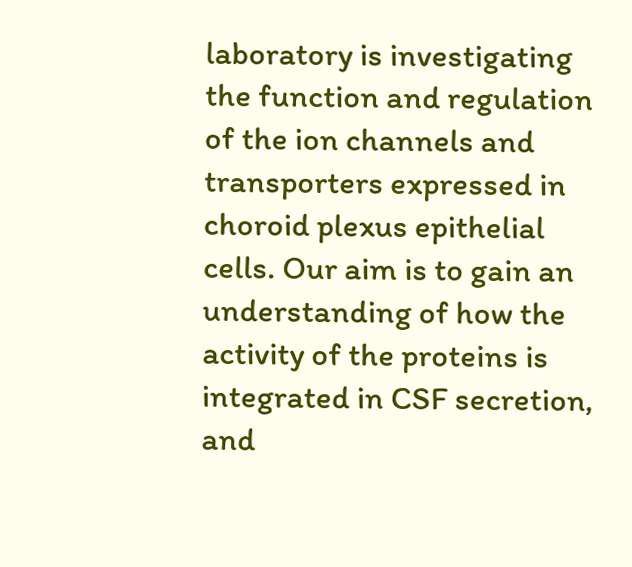laboratory is investigating the function and regulation of the ion channels and transporters expressed in choroid plexus epithelial cells. Our aim is to gain an understanding of how the activity of the proteins is integrated in CSF secretion, and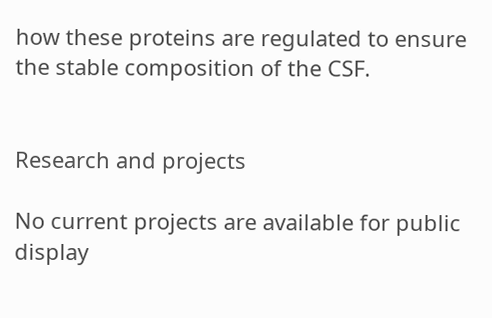how these proteins are regulated to ensure the stable composition of the CSF.


Research and projects

No current projects are available for public display